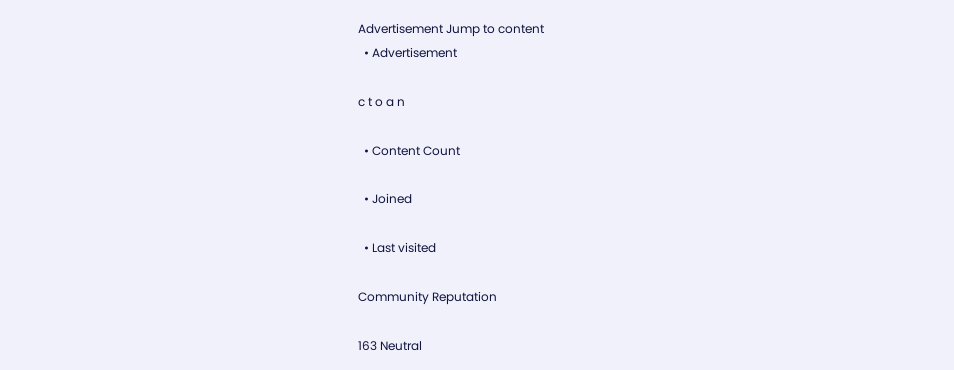Advertisement Jump to content
  • Advertisement

c t o a n

  • Content Count

  • Joined

  • Last visited

Community Reputation

163 Neutral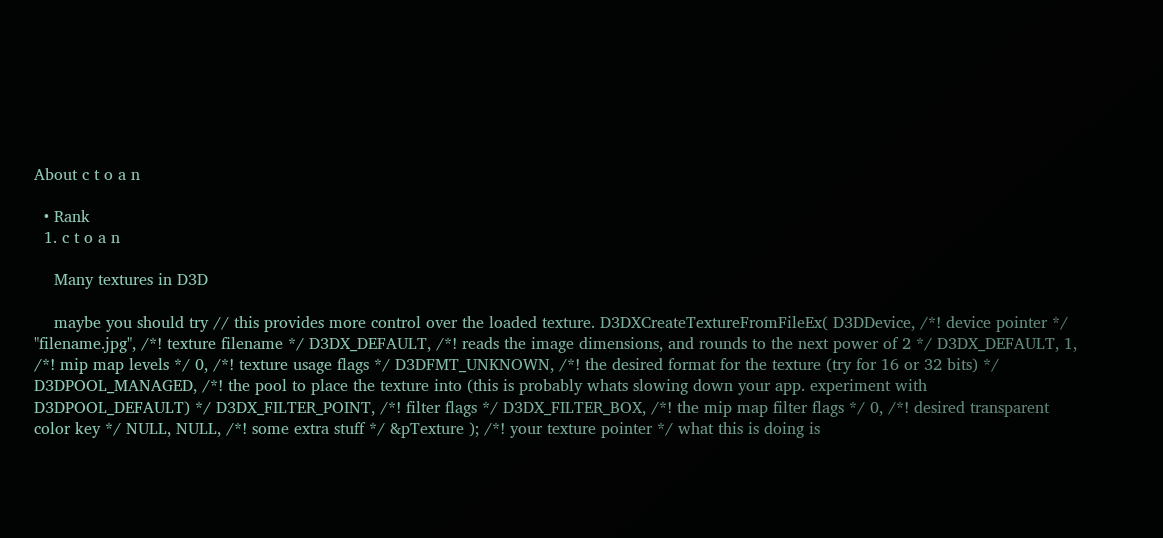About c t o a n

  • Rank
  1. c t o a n

    Many textures in D3D

    maybe you should try // this provides more control over the loaded texture. D3DXCreateTextureFromFileEx( D3DDevice, /*! device pointer */ "filename.jpg", /*! texture filename */ D3DX_DEFAULT, /*! reads the image dimensions, and rounds to the next power of 2 */ D3DX_DEFAULT, 1, /*! mip map levels */ 0, /*! texture usage flags */ D3DFMT_UNKNOWN, /*! the desired format for the texture (try for 16 or 32 bits) */ D3DPOOL_MANAGED, /*! the pool to place the texture into (this is probably whats slowing down your app. experiment with D3DPOOL_DEFAULT) */ D3DX_FILTER_POINT, /*! filter flags */ D3DX_FILTER_BOX, /*! the mip map filter flags */ 0, /*! desired transparent color key */ NULL, NULL, /*! some extra stuff */ &pTexture ); /*! your texture pointer */ what this is doing is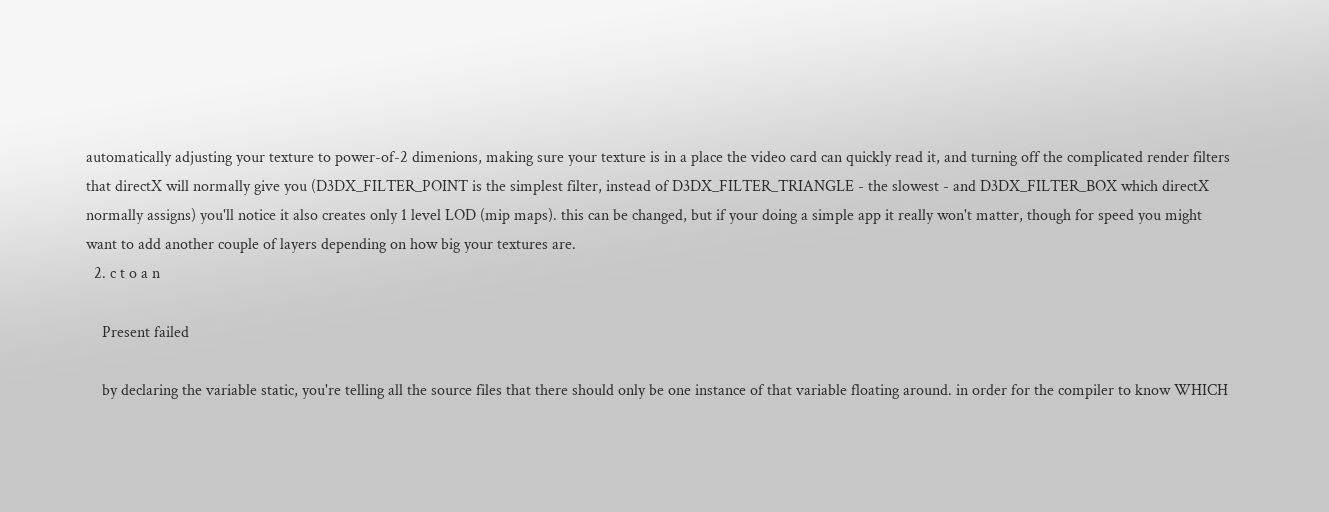automatically adjusting your texture to power-of-2 dimenions, making sure your texture is in a place the video card can quickly read it, and turning off the complicated render filters that directX will normally give you (D3DX_FILTER_POINT is the simplest filter, instead of D3DX_FILTER_TRIANGLE - the slowest - and D3DX_FILTER_BOX which directX normally assigns) you'll notice it also creates only 1 level LOD (mip maps). this can be changed, but if your doing a simple app it really won't matter, though for speed you might want to add another couple of layers depending on how big your textures are.
  2. c t o a n

    Present failed

    by declaring the variable static, you're telling all the source files that there should only be one instance of that variable floating around. in order for the compiler to know WHICH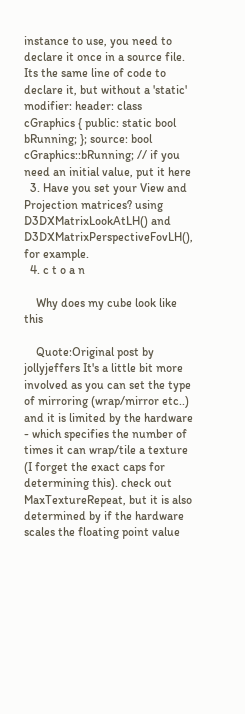instance to use, you need to declare it once in a source file. Its the same line of code to declare it, but without a 'static' modifier: header: class cGraphics { public: static bool bRunning; }; source: bool cGraphics::bRunning; // if you need an initial value, put it here
  3. Have you set your View and Projection matrices? using D3DXMatrixLookAtLH() and D3DXMatrixPerspectiveFovLH(), for example.
  4. c t o a n

    Why does my cube look like this

    Quote:Original post by jollyjeffers It's a little bit more involved as you can set the type of mirroring (wrap/mirror etc..) and it is limited by the hardware - which specifies the number of times it can wrap/tile a texture (I forget the exact caps for determining this). check out MaxTextureRepeat, but it is also determined by if the hardware scales the floating point value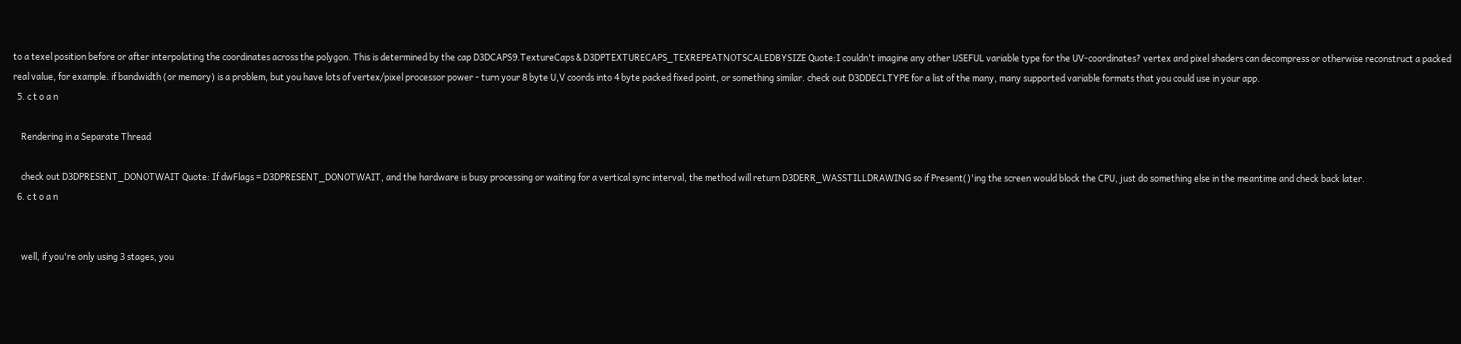to a texel position before or after interpolating the coordinates across the polygon. This is determined by the cap D3DCAPS9.TextureCaps & D3DPTEXTURECAPS_TEXREPEATNOTSCALEDBYSIZE Quote:I couldn't imagine any other USEFUL variable type for the UV-coordinates? vertex and pixel shaders can decompress or otherwise reconstruct a packed real value, for example. if bandwidth (or memory) is a problem, but you have lots of vertex/pixel processor power - turn your 8 byte U,V coords into 4 byte packed fixed point, or something similar. check out D3DDECLTYPE for a list of the many, many supported variable formats that you could use in your app.
  5. c t o a n

    Rendering in a Separate Thread

    check out D3DPRESENT_DONOTWAIT Quote: If dwFlags = D3DPRESENT_DONOTWAIT, and the hardware is busy processing or waiting for a vertical sync interval, the method will return D3DERR_WASSTILLDRAWING so if Present()'ing the screen would block the CPU, just do something else in the meantime and check back later.
  6. c t o a n


    well, if you're only using 3 stages, you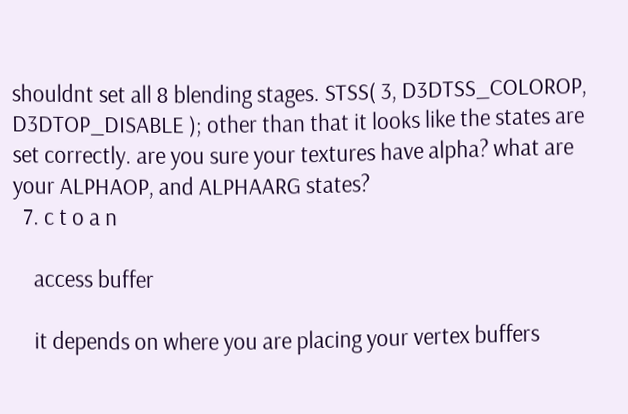shouldnt set all 8 blending stages. STSS( 3, D3DTSS_COLOROP, D3DTOP_DISABLE ); other than that it looks like the states are set correctly. are you sure your textures have alpha? what are your ALPHAOP, and ALPHAARG states?
  7. c t o a n

    access buffer

    it depends on where you are placing your vertex buffers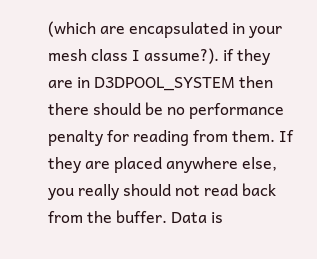(which are encapsulated in your mesh class I assume?). if they are in D3DPOOL_SYSTEM then there should be no performance penalty for reading from them. If they are placed anywhere else, you really should not read back from the buffer. Data is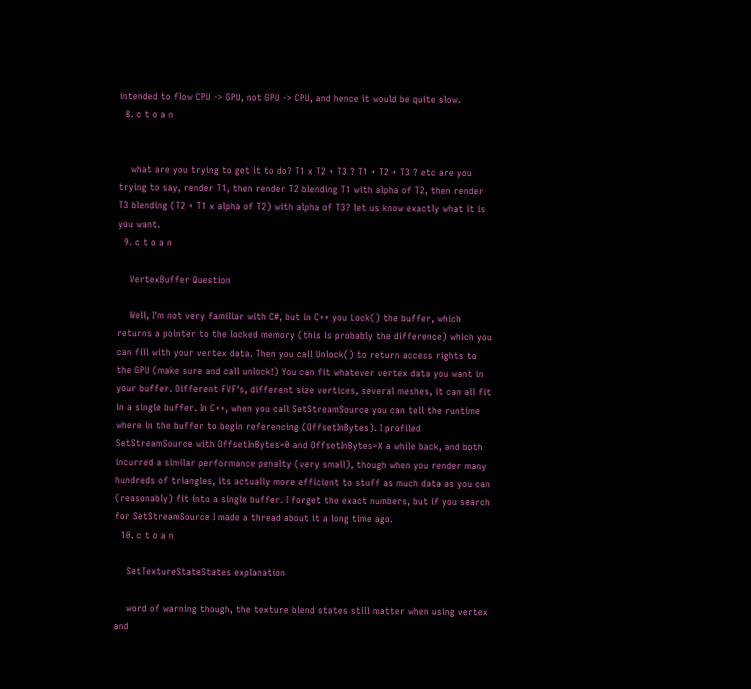intended to flow CPU -> GPU, not GPU -> CPU, and hence it would be quite slow.
  8. c t o a n


    what are you trying to get it to do? T1 x T2 + T3 ? T1 + T2 + T3 ? etc are you trying to say, render T1, then render T2 blending T1 with alpha of T2, then render T3 blending (T2 + T1 x alpha of T2) with alpha of T3? let us know exactly what it is you want.
  9. c t o a n

    VertexBuffer Question

    Well, I'm not very familiar with C#, but in C++ you Lock() the buffer, which returns a pointer to the locked memory (this is probably the difference) which you can fill with your vertex data. Then you call Unlock() to return access rights to the GPU (make sure and call unlock!) You can fit whatever vertex data you want in your buffer. Different FVF's, different size vertices, several meshes, it can all fit in a single buffer. In C++, when you call SetStreamSource you can tell the runtime where in the buffer to begin referencing (OffsetInBytes). I profiled SetStreamSource with OffsetInBytes=0 and OffsetInBytes=X a while back, and both incurred a similar performance penalty (very small), though when you render many hundreds of triangles, its actually more efficient to stuff as much data as you can (reasonably) fit into a single buffer. I forget the exact numbers, but if you search for SetStreamSource I made a thread about it a long time ago.
  10. c t o a n

    SetTextureStateStates explanation

    word of warning though, the texture blend states still matter when using vertex and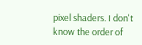pixel shaders. I don't know the order of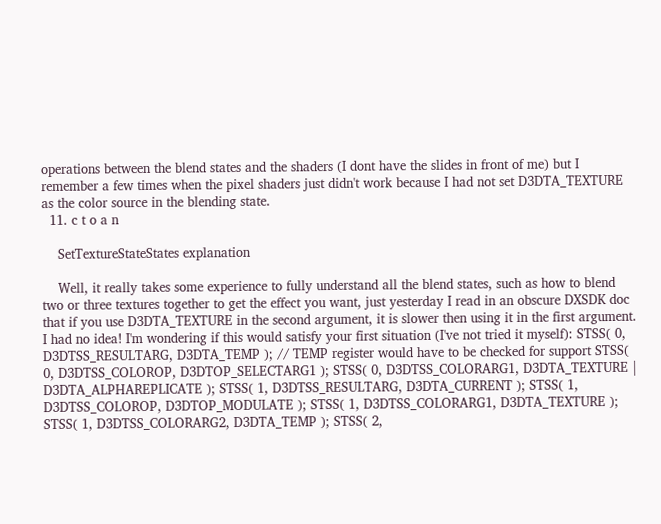operations between the blend states and the shaders (I dont have the slides in front of me) but I remember a few times when the pixel shaders just didn't work because I had not set D3DTA_TEXTURE as the color source in the blending state.
  11. c t o a n

    SetTextureStateStates explanation

    Well, it really takes some experience to fully understand all the blend states, such as how to blend two or three textures together to get the effect you want, just yesterday I read in an obscure DXSDK doc that if you use D3DTA_TEXTURE in the second argument, it is slower then using it in the first argument. I had no idea! I'm wondering if this would satisfy your first situation (I've not tried it myself): STSS( 0, D3DTSS_RESULTARG, D3DTA_TEMP ); // TEMP register would have to be checked for support STSS( 0, D3DTSS_COLOROP, D3DTOP_SELECTARG1 ); STSS( 0, D3DTSS_COLORARG1, D3DTA_TEXTURE | D3DTA_ALPHAREPLICATE ); STSS( 1, D3DTSS_RESULTARG, D3DTA_CURRENT ); STSS( 1, D3DTSS_COLOROP, D3DTOP_MODULATE ); STSS( 1, D3DTSS_COLORARG1, D3DTA_TEXTURE ); STSS( 1, D3DTSS_COLORARG2, D3DTA_TEMP ); STSS( 2,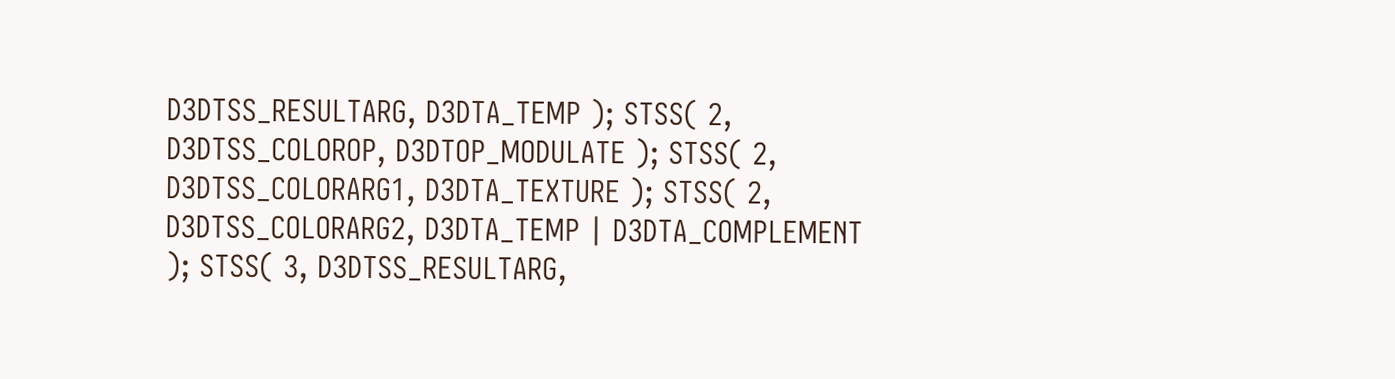D3DTSS_RESULTARG, D3DTA_TEMP ); STSS( 2, D3DTSS_COLOROP, D3DTOP_MODULATE ); STSS( 2, D3DTSS_COLORARG1, D3DTA_TEXTURE ); STSS( 2, D3DTSS_COLORARG2, D3DTA_TEMP | D3DTA_COMPLEMENT ); STSS( 3, D3DTSS_RESULTARG,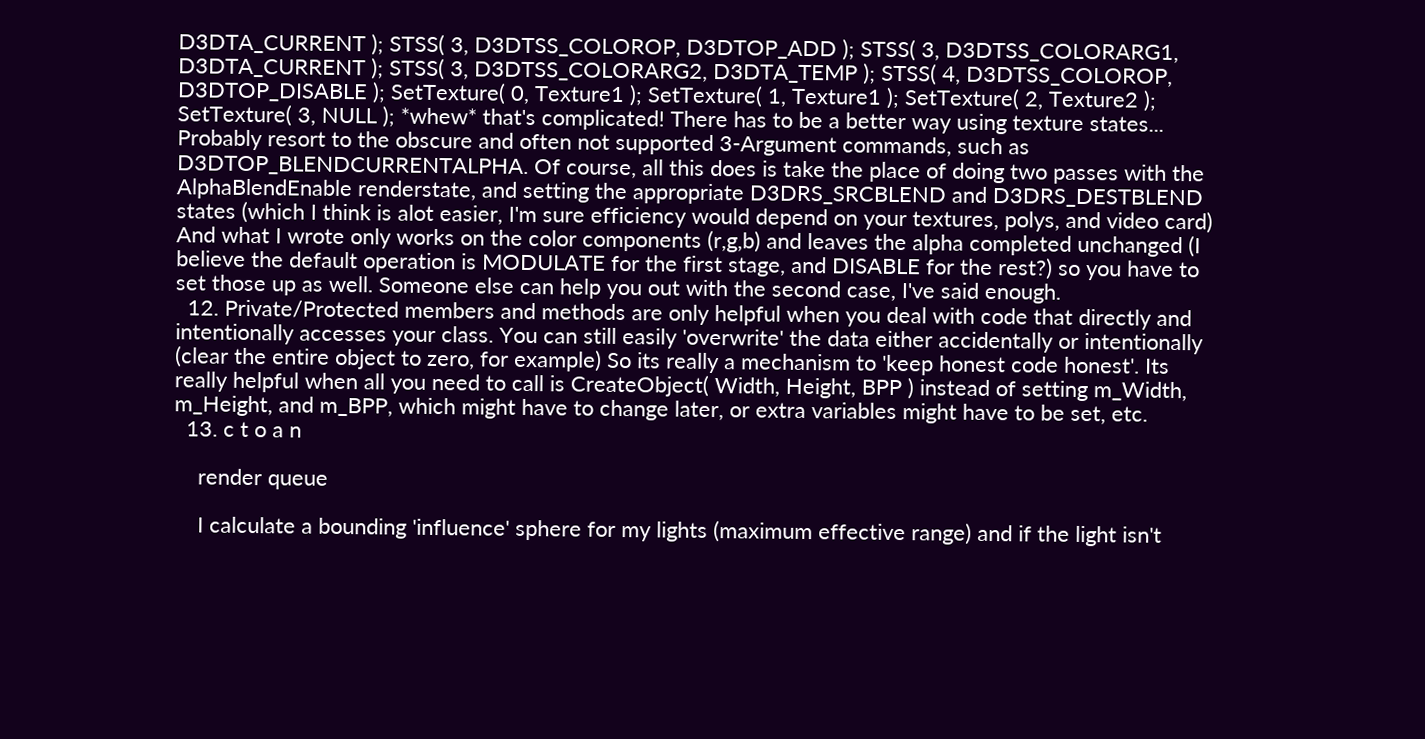D3DTA_CURRENT ); STSS( 3, D3DTSS_COLOROP, D3DTOP_ADD ); STSS( 3, D3DTSS_COLORARG1, D3DTA_CURRENT ); STSS( 3, D3DTSS_COLORARG2, D3DTA_TEMP ); STSS( 4, D3DTSS_COLOROP, D3DTOP_DISABLE ); SetTexture( 0, Texture1 ); SetTexture( 1, Texture1 ); SetTexture( 2, Texture2 ); SetTexture( 3, NULL ); *whew* that's complicated! There has to be a better way using texture states... Probably resort to the obscure and often not supported 3-Argument commands, such as D3DTOP_BLENDCURRENTALPHA. Of course, all this does is take the place of doing two passes with the AlphaBlendEnable renderstate, and setting the appropriate D3DRS_SRCBLEND and D3DRS_DESTBLEND states (which I think is alot easier, I'm sure efficiency would depend on your textures, polys, and video card) And what I wrote only works on the color components (r,g,b) and leaves the alpha completed unchanged (I believe the default operation is MODULATE for the first stage, and DISABLE for the rest?) so you have to set those up as well. Someone else can help you out with the second case, I've said enough.
  12. Private/Protected members and methods are only helpful when you deal with code that directly and intentionally accesses your class. You can still easily 'overwrite' the data either accidentally or intentionally (clear the entire object to zero, for example) So its really a mechanism to 'keep honest code honest'. Its really helpful when all you need to call is CreateObject( Width, Height, BPP ) instead of setting m_Width, m_Height, and m_BPP, which might have to change later, or extra variables might have to be set, etc.
  13. c t o a n

    render queue

    I calculate a bounding 'influence' sphere for my lights (maximum effective range) and if the light isn't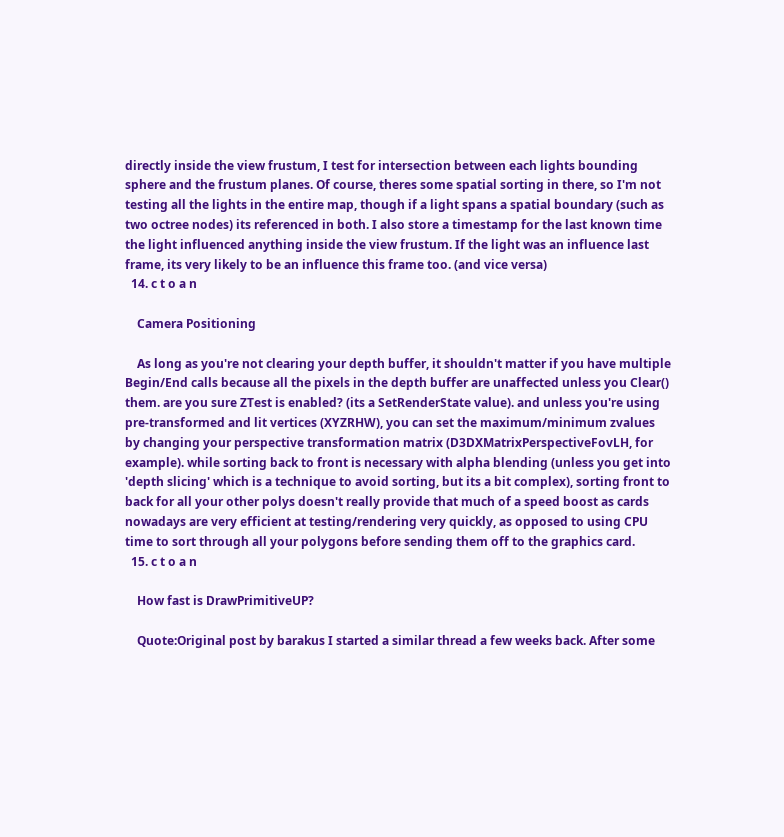directly inside the view frustum, I test for intersection between each lights bounding sphere and the frustum planes. Of course, theres some spatial sorting in there, so I'm not testing all the lights in the entire map, though if a light spans a spatial boundary (such as two octree nodes) its referenced in both. I also store a timestamp for the last known time the light influenced anything inside the view frustum. If the light was an influence last frame, its very likely to be an influence this frame too. (and vice versa)
  14. c t o a n

    Camera Positioning

    As long as you're not clearing your depth buffer, it shouldn't matter if you have multiple Begin/End calls because all the pixels in the depth buffer are unaffected unless you Clear() them. are you sure ZTest is enabled? (its a SetRenderState value). and unless you're using pre-transformed and lit vertices (XYZRHW), you can set the maximum/minimum zvalues by changing your perspective transformation matrix (D3DXMatrixPerspectiveFovLH, for example). while sorting back to front is necessary with alpha blending (unless you get into 'depth slicing' which is a technique to avoid sorting, but its a bit complex), sorting front to back for all your other polys doesn't really provide that much of a speed boost as cards nowadays are very efficient at testing/rendering very quickly, as opposed to using CPU time to sort through all your polygons before sending them off to the graphics card.
  15. c t o a n

    How fast is DrawPrimitiveUP?

    Quote:Original post by barakus I started a similar thread a few weeks back. After some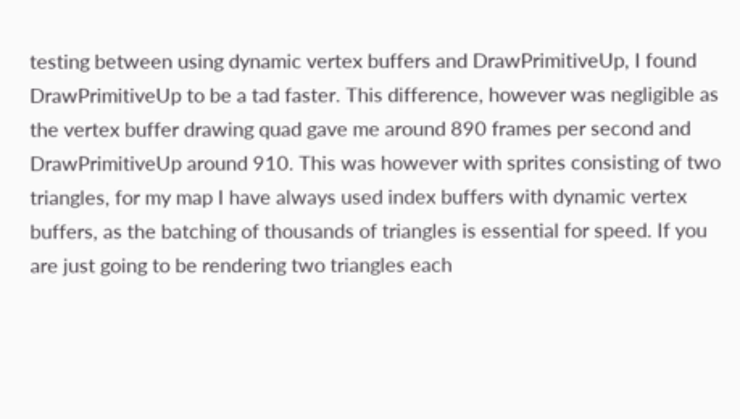testing between using dynamic vertex buffers and DrawPrimitiveUp, I found DrawPrimitiveUp to be a tad faster. This difference, however was negligible as the vertex buffer drawing quad gave me around 890 frames per second and DrawPrimitiveUp around 910. This was however with sprites consisting of two triangles, for my map I have always used index buffers with dynamic vertex buffers, as the batching of thousands of triangles is essential for speed. If you are just going to be rendering two triangles each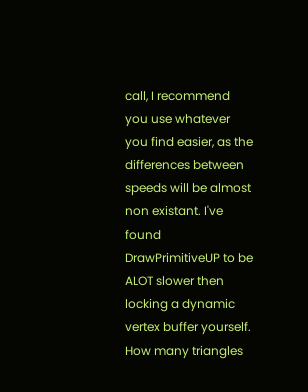call, I recommend you use whatever you find easier, as the differences between speeds will be almost non existant. I've found DrawPrimitiveUP to be ALOT slower then locking a dynamic vertex buffer yourself. How many triangles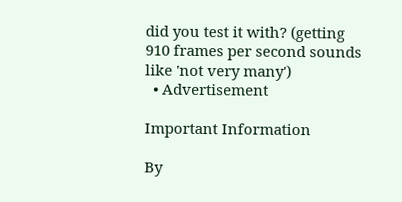did you test it with? (getting 910 frames per second sounds like 'not very many')
  • Advertisement

Important Information

By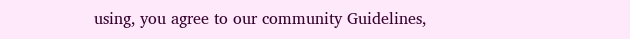using, you agree to our community Guidelines,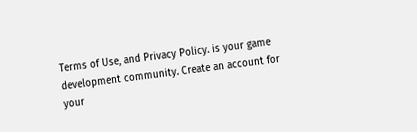Terms of Use, and Privacy Policy. is your game development community. Create an account for your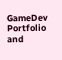GameDev Portfolio and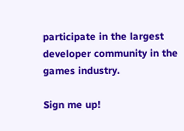participate in the largest developer community in the games industry.

Sign me up!